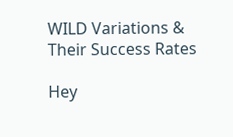WILD Variations & Their Success Rates

Hey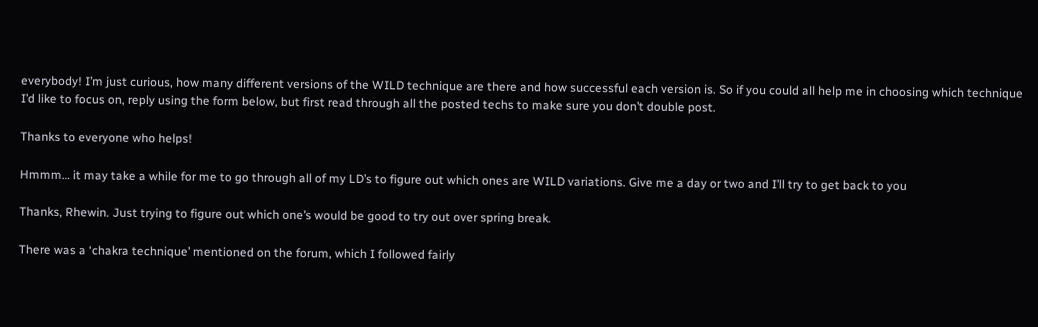everybody! I’m just curious, how many different versions of the WILD technique are there and how successful each version is. So if you could all help me in choosing which technique I’d like to focus on, reply using the form below, but first read through all the posted techs to make sure you don’t double post.

Thanks to everyone who helps!

Hmmm… it may take a while for me to go through all of my LD’s to figure out which ones are WILD variations. Give me a day or two and I’ll try to get back to you

Thanks, Rhewin. Just trying to figure out which one’s would be good to try out over spring break.

There was a ‘chakra technique’ mentioned on the forum, which I followed fairly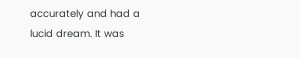accurately and had a lucid dream. It was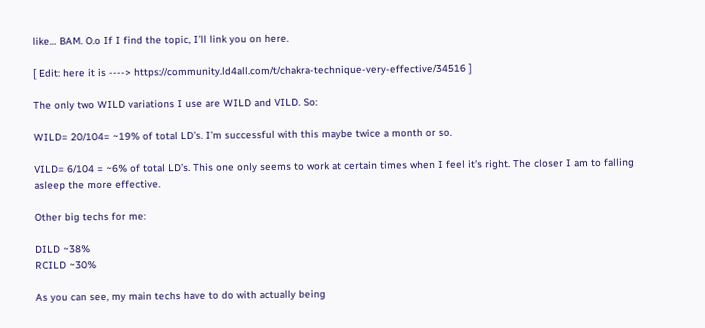like… BAM. O.o If I find the topic, I’ll link you on here.

[ Edit: here it is ----> https://community.ld4all.com/t/chakra-technique-very-effective/34516 ]

The only two WILD variations I use are WILD and VILD. So:

WILD= 20/104= ~19% of total LD’s. I’m successful with this maybe twice a month or so.

VILD= 6/104 = ~6% of total LD’s. This one only seems to work at certain times when I feel it’s right. The closer I am to falling asleep the more effective.

Other big techs for me:

DILD ~38%
RCILD ~30%

As you can see, my main techs have to do with actually being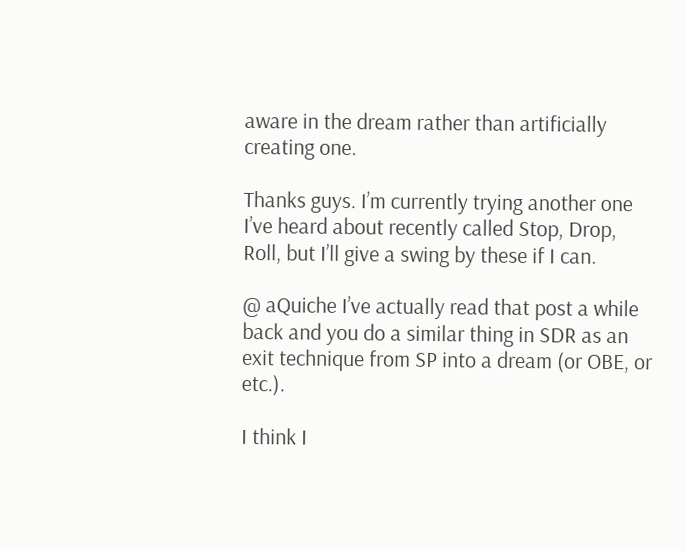aware in the dream rather than artificially creating one.

Thanks guys. I’m currently trying another one I’ve heard about recently called Stop, Drop, Roll, but I’ll give a swing by these if I can.

@ aQuiche I’ve actually read that post a while back and you do a similar thing in SDR as an exit technique from SP into a dream (or OBE, or etc.).

I think I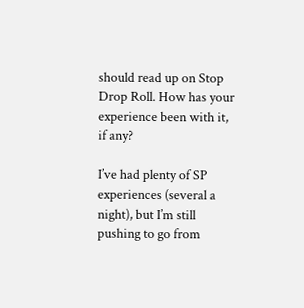should read up on Stop Drop Roll. How has your experience been with it, if any?

I’ve had plenty of SP experiences (several a night), but I’m still pushing to go from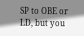SP to OBE or LD, but you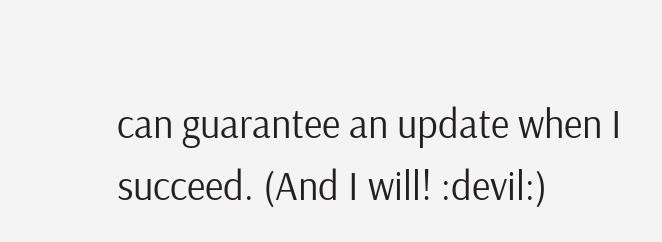can guarantee an update when I succeed. (And I will! :devil:)